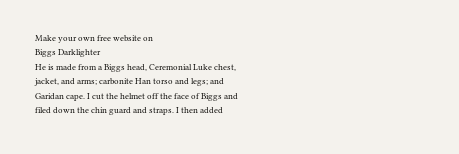Make your own free website on
Biggs Darklighter
He is made from a Biggs head, Ceremonial Luke chest, jacket, and arms; carbonite Han torso and legs; and Garidan cape. I cut the helmet off the face of Biggs and filed down the chin guard and straps. I then added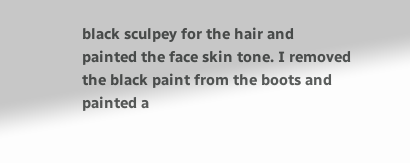black sculpey for the hair and painted the face skin tone. I removed the black paint from the boots and painted a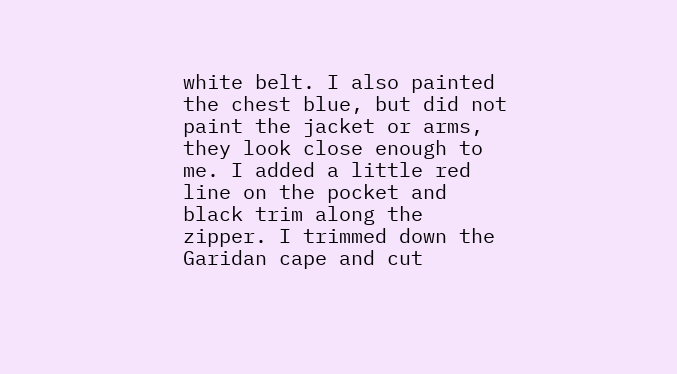white belt. I also painted the chest blue, but did not paint the jacket or arms, they look close enough to me. I added a little red line on the pocket and black trim along the zipper. I trimmed down the Garidan cape and cut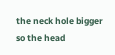the neck hole bigger so the head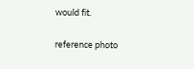would fit.

reference photo